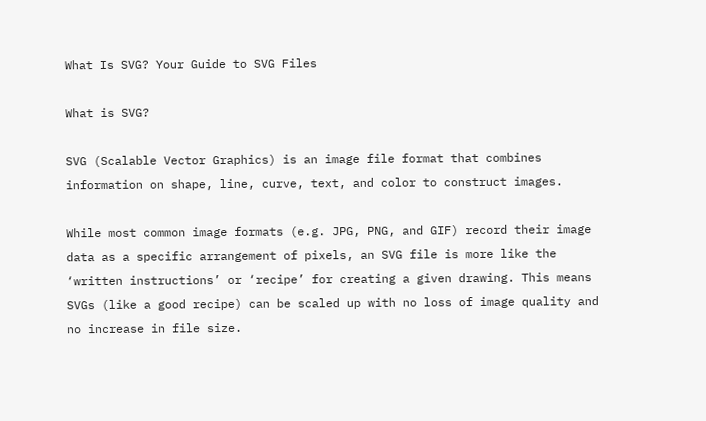What Is SVG? Your Guide to SVG Files

What is SVG?

SVG (Scalable Vector Graphics) is an image file format that combines information on shape, line, curve, text, and color to construct images.

While most common image formats (e.g. JPG, PNG, and GIF) record their image data as a specific arrangement of pixels, an SVG file is more like the ‘written instructions’ or ‘recipe’ for creating a given drawing. This means SVGs (like a good recipe) can be scaled up with no loss of image quality and no increase in file size.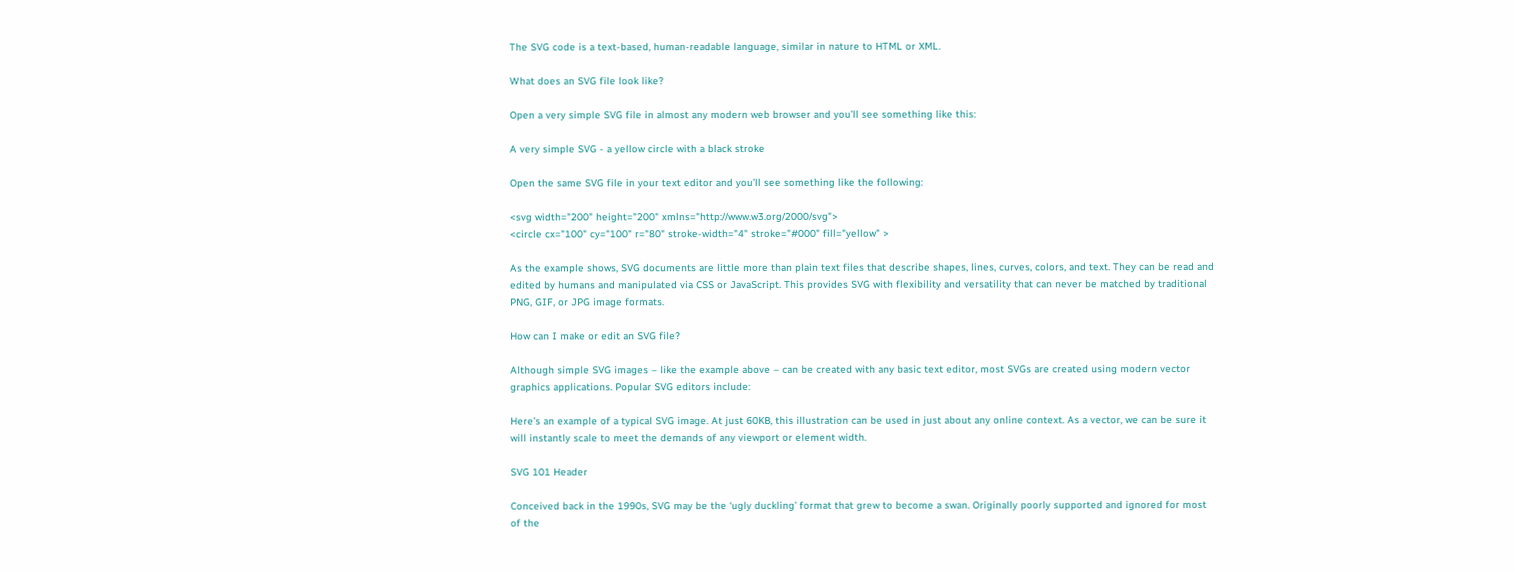The SVG code is a text-based, human-readable language, similar in nature to HTML or XML.

What does an SVG file look like?

Open a very simple SVG file in almost any modern web browser and you’ll see something like this:

A very simple SVG - a yellow circle with a black stroke

Open the same SVG file in your text editor and you’ll see something like the following:

<svg width="200" height="200" xmlns="http://www.w3.org/2000/svg">
<circle cx="100" cy="100" r="80" stroke-width="4" stroke="#000" fill="yellow" >

As the example shows, SVG documents are little more than plain text files that describe shapes, lines, curves, colors, and text. They can be read and edited by humans and manipulated via CSS or JavaScript. This provides SVG with flexibility and versatility that can never be matched by traditional PNG, GIF, or JPG image formats.

How can I make or edit an SVG file?

Although simple SVG images – like the example above – can be created with any basic text editor, most SVGs are created using modern vector graphics applications. Popular SVG editors include:

Here’s an example of a typical SVG image. At just 60KB, this illustration can be used in just about any online context. As a vector, we can be sure it will instantly scale to meet the demands of any viewport or element width.

SVG 101 Header

Conceived back in the 1990s, SVG may be the ‘ugly duckling’ format that grew to become a swan. Originally poorly supported and ignored for most of the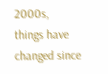2000s, things have changed since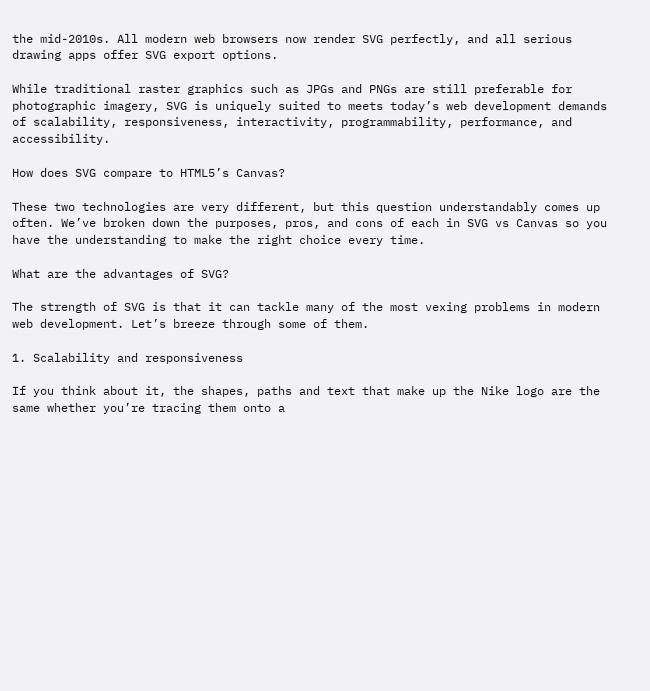the mid-2010s. All modern web browsers now render SVG perfectly, and all serious drawing apps offer SVG export options.

While traditional raster graphics such as JPGs and PNGs are still preferable for photographic imagery, SVG is uniquely suited to meets today’s web development demands of scalability, responsiveness, interactivity, programmability, performance, and accessibility.

How does SVG compare to HTML5’s Canvas?

These two technologies are very different, but this question understandably comes up often. We’ve broken down the purposes, pros, and cons of each in SVG vs Canvas so you have the understanding to make the right choice every time.

What are the advantages of SVG?

The strength of SVG is that it can tackle many of the most vexing problems in modern web development. Let’s breeze through some of them.

1. Scalability and responsiveness

If you think about it, the shapes, paths and text that make up the Nike logo are the same whether you’re tracing them onto a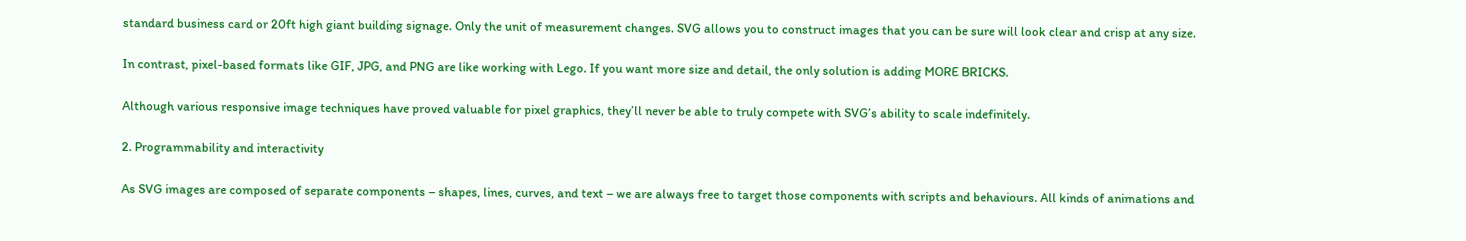standard business card or 20ft high giant building signage. Only the unit of measurement changes. SVG allows you to construct images that you can be sure will look clear and crisp at any size.

In contrast, pixel-based formats like GIF, JPG, and PNG are like working with Lego. If you want more size and detail, the only solution is adding MORE BRICKS.

Although various responsive image techniques have proved valuable for pixel graphics, they’ll never be able to truly compete with SVG’s ability to scale indefinitely.

2. Programmability and interactivity

As SVG images are composed of separate components – shapes, lines, curves, and text – we are always free to target those components with scripts and behaviours. All kinds of animations and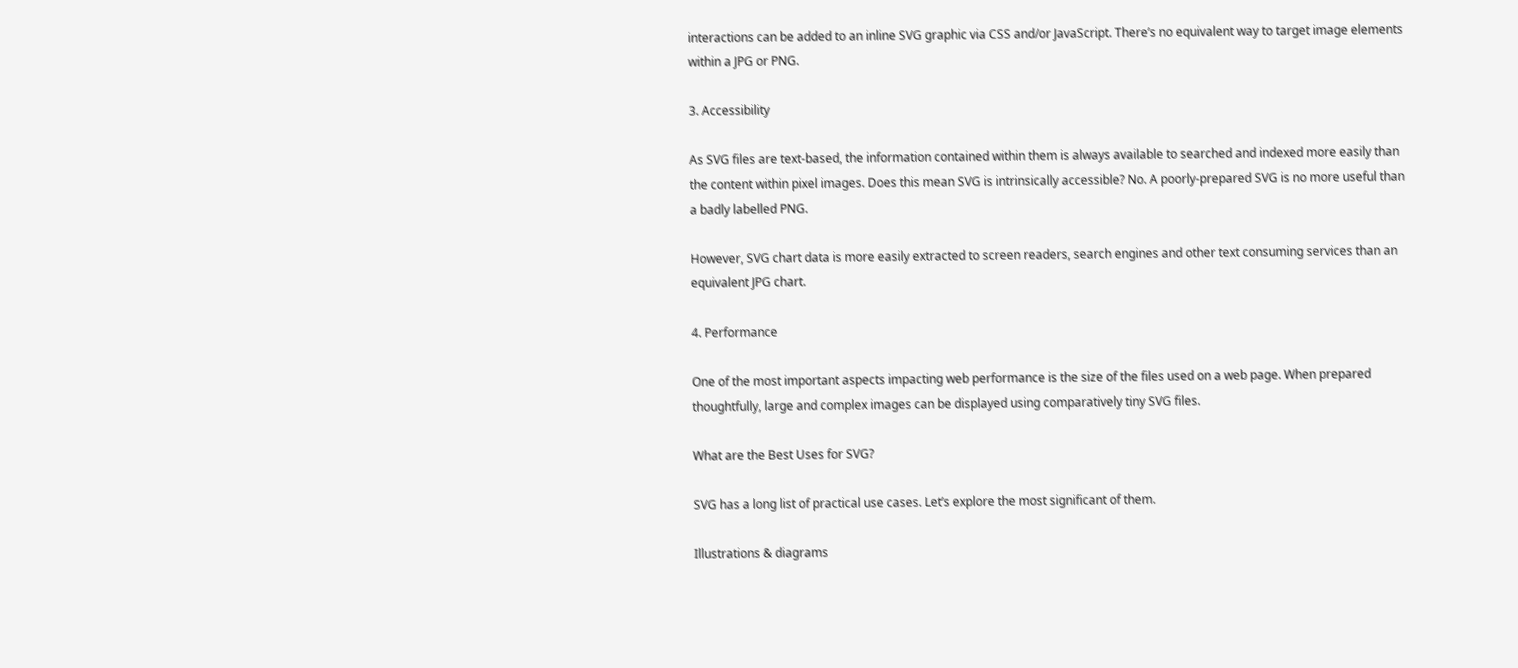interactions can be added to an inline SVG graphic via CSS and/or JavaScript. There’s no equivalent way to target image elements within a JPG or PNG.

3. Accessibility

As SVG files are text-based, the information contained within them is always available to searched and indexed more easily than the content within pixel images. Does this mean SVG is intrinsically accessible? No. A poorly-prepared SVG is no more useful than a badly labelled PNG.

However, SVG chart data is more easily extracted to screen readers, search engines and other text consuming services than an equivalent JPG chart.

4. Performance

One of the most important aspects impacting web performance is the size of the files used on a web page. When prepared thoughtfully, large and complex images can be displayed using comparatively tiny SVG files.

What are the Best Uses for SVG?

SVG has a long list of practical use cases. Let’s explore the most significant of them.

Illustrations & diagrams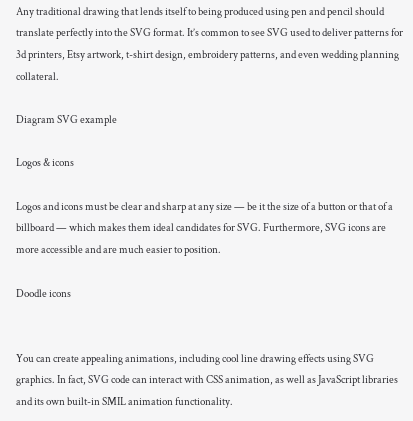Any traditional drawing that lends itself to being produced using pen and pencil should translate perfectly into the SVG format. It’s common to see SVG used to deliver patterns for 3d printers, Etsy artwork, t-shirt design, embroidery patterns, and even wedding planning collateral.

Diagram SVG example

Logos & icons

Logos and icons must be clear and sharp at any size — be it the size of a button or that of a billboard — which makes them ideal candidates for SVG. Furthermore, SVG icons are more accessible and are much easier to position.

Doodle icons


You can create appealing animations, including cool line drawing effects using SVG graphics. In fact, SVG code can interact with CSS animation, as well as JavaScript libraries and its own built-in SMIL animation functionality.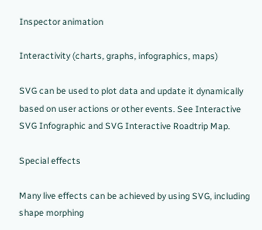Inspector animation

Interactivity (charts, graphs, infographics, maps)

SVG can be used to plot data and update it dynamically based on user actions or other events. See Interactive SVG Infographic and SVG Interactive Roadtrip Map.

Special effects

Many live effects can be achieved by using SVG, including shape morphing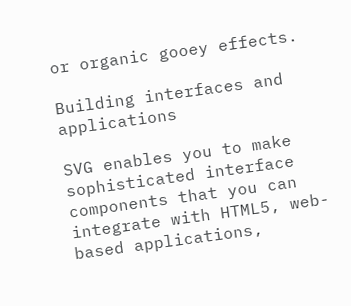or organic gooey effects.

Building interfaces and applications

SVG enables you to make sophisticated interface components that you can integrate with HTML5, web-based applications,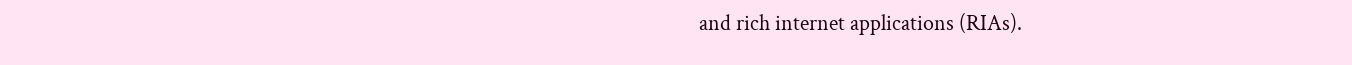and rich internet applications (RIAs).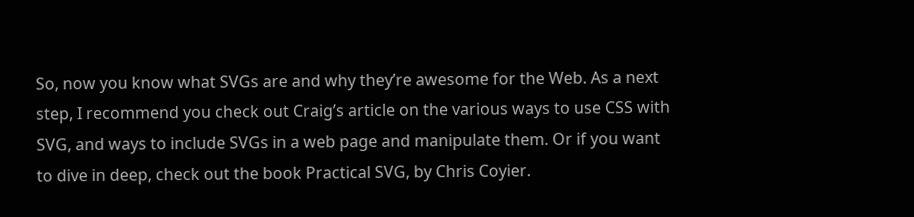So, now you know what SVGs are and why they’re awesome for the Web. As a next step, I recommend you check out Craig’s article on the various ways to use CSS with SVG, and ways to include SVGs in a web page and manipulate them. Or if you want to dive in deep, check out the book Practical SVG, by Chris Coyier.